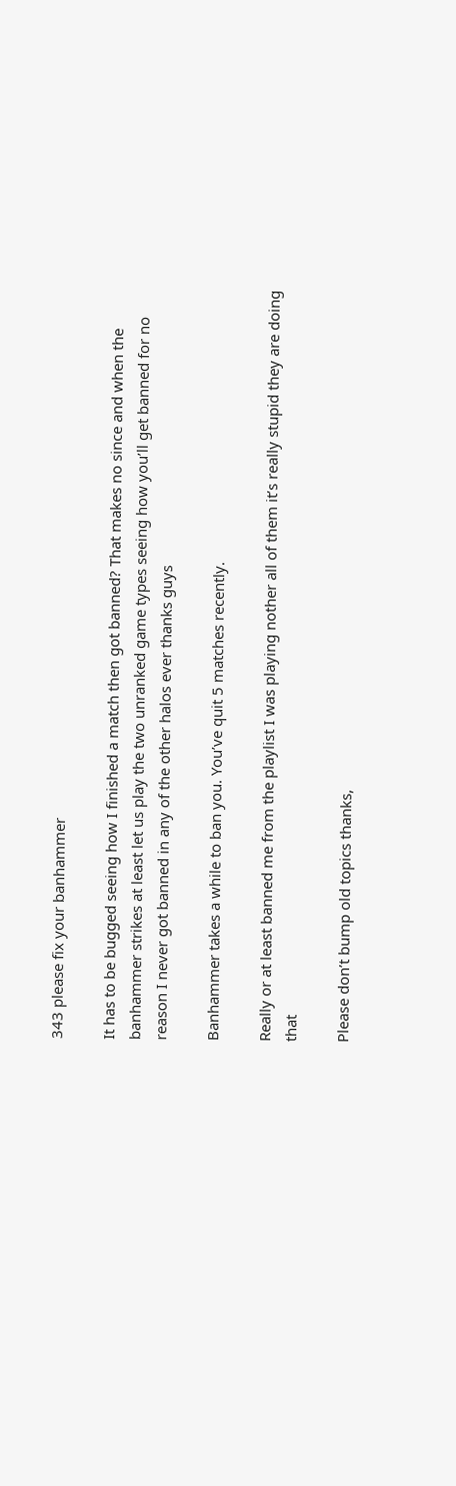343 please fix your banhammer

It has to be bugged seeing how I finished a match then got banned? That makes no since and when the banhammer strikes at least let us play the two unranked game types seeing how you’ll get banned for no reason I never got banned in any of the other halos ever thanks guys

Banhammer takes a while to ban you. You’ve quit 5 matches recently.

Really or at least banned me from the playlist I was playing nother all of them it’s really stupid they are doing that

Please don’t bump old topics thanks,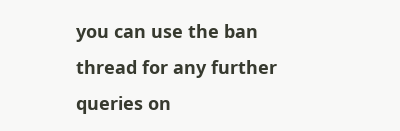you can use the ban thread for any further queries on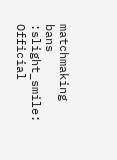matchmaking bans :slight_smile:
Official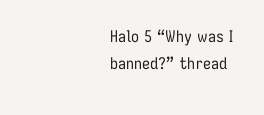Halo 5 “Why was I banned?” thread